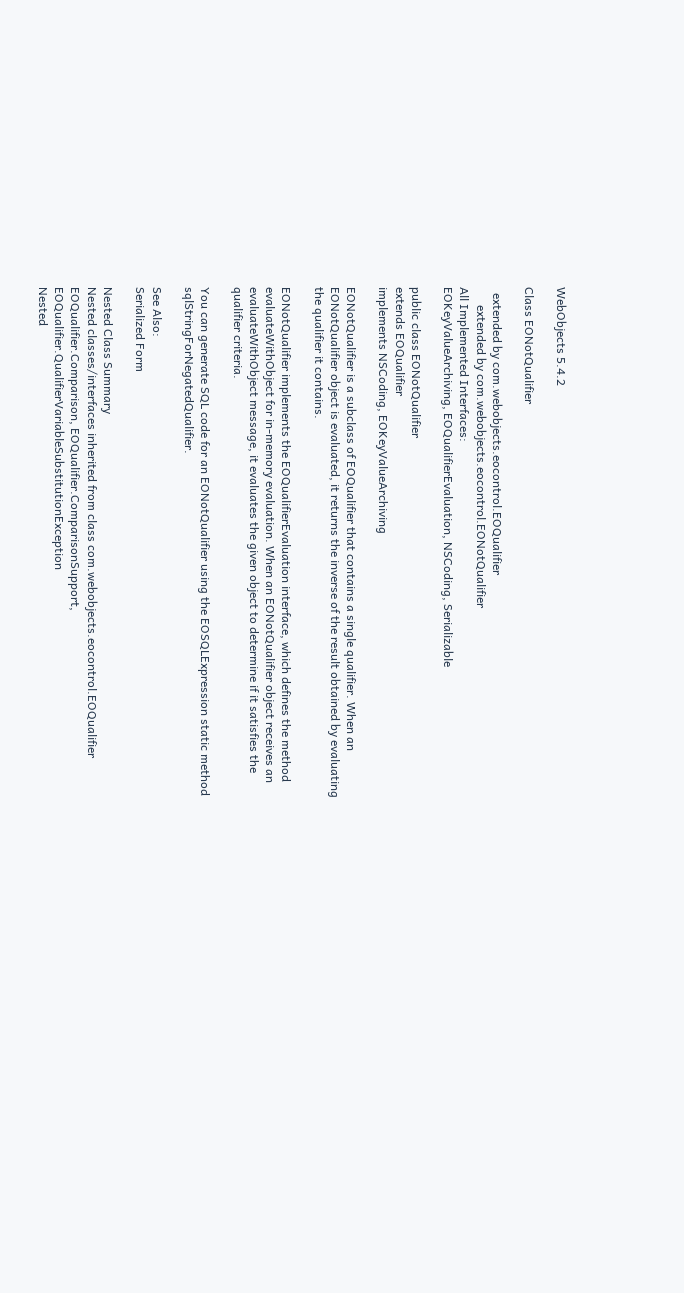WebObjects 5.4.2

Class EONotQualifier

  extended by com.webobjects.eocontrol.EOQualifier
      extended by com.webobjects.eocontrol.EONotQualifier
All Implemented Interfaces:
EOKeyValueArchiving, EOQualifierEvaluation, NSCoding, Serializable

public class EONotQualifier
extends EOQualifier
implements NSCoding, EOKeyValueArchiving

EONotQualifier is a subclass of EOQualifier that contains a single qualifier. When an EONotQualifier object is evaluated, it returns the inverse of the result obtained by evaluating the qualifier it contains.

EONotQualifier implements the EOQualifierEvaluation interface, which defines the method evaluateWithObject for in-memory evaluation. When an EONotQualifier object receives an evaluateWithObject message, it evaluates the given object to determine if it satisfies the qualifier criteria.

You can generate SQL code for an EONotQualifier using the EOSQLExpression static method sqlStringForNegatedQualifier.

See Also:
Serialized Form

Nested Class Summary
Nested classes/interfaces inherited from class com.webobjects.eocontrol.EOQualifier
EOQualifier.Comparison, EOQualifier.ComparisonSupport, EOQualifier.QualifierVariableSubstitutionException
Nested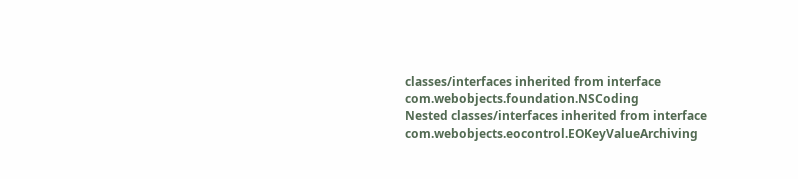classes/interfaces inherited from interface com.webobjects.foundation.NSCoding
Nested classes/interfaces inherited from interface com.webobjects.eocontrol.EOKeyValueArchiving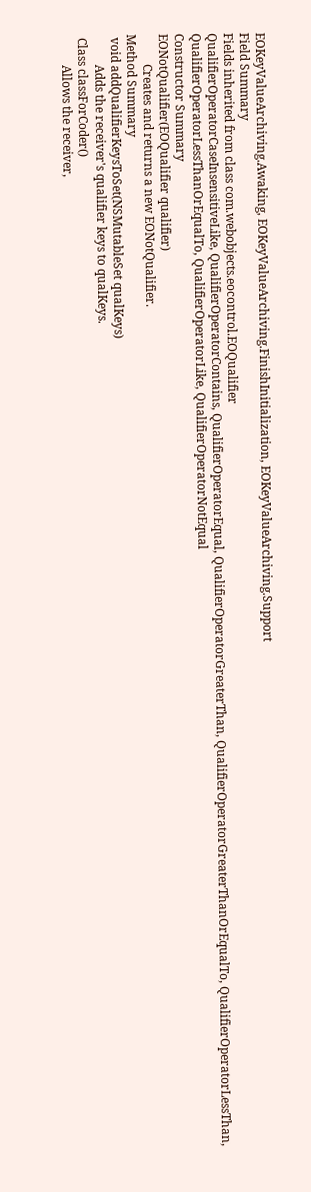EOKeyValueArchiving.Awaking, EOKeyValueArchiving.FinishInitialization, EOKeyValueArchiving.Support
Field Summary
Fields inherited from class com.webobjects.eocontrol.EOQualifier
QualifierOperatorCaseInsensitiveLike, QualifierOperatorContains, QualifierOperatorEqual, QualifierOperatorGreaterThan, QualifierOperatorGreaterThanOrEqualTo, QualifierOperatorLessThan, QualifierOperatorLessThanOrEqualTo, QualifierOperatorLike, QualifierOperatorNotEqual
Constructor Summary
EONotQualifier(EOQualifier qualifier)
          Creates and returns a new EONotQualifier.
Method Summary
 void addQualifierKeysToSet(NSMutableSet qualKeys)
          Adds the receiver's qualifier keys to qualKeys.
 Class classForCoder()
          Allows the receiver,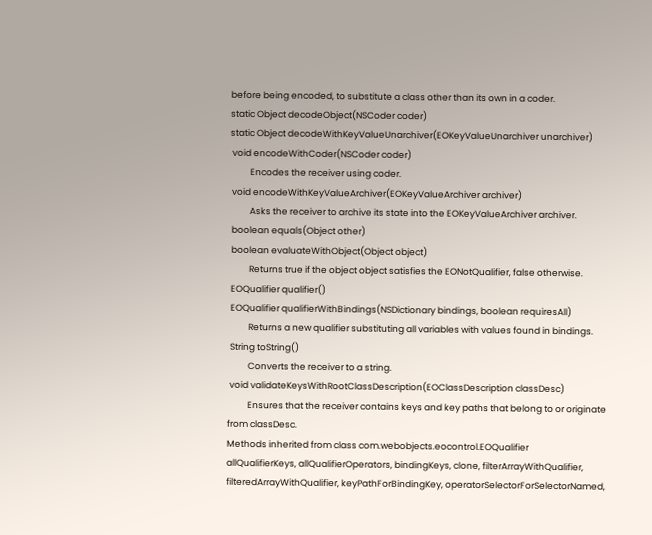before being encoded, to substitute a class other than its own in a coder.
static Object decodeObject(NSCoder coder)
static Object decodeWithKeyValueUnarchiver(EOKeyValueUnarchiver unarchiver)
 void encodeWithCoder(NSCoder coder)
          Encodes the receiver using coder.
 void encodeWithKeyValueArchiver(EOKeyValueArchiver archiver)
          Asks the receiver to archive its state into the EOKeyValueArchiver archiver.
 boolean equals(Object other)
 boolean evaluateWithObject(Object object)
          Returns true if the object object satisfies the EONotQualifier, false otherwise.
 EOQualifier qualifier()
 EOQualifier qualifierWithBindings(NSDictionary bindings, boolean requiresAll)
          Returns a new qualifier substituting all variables with values found in bindings.
 String toString()
          Converts the receiver to a string.
 void validateKeysWithRootClassDescription(EOClassDescription classDesc)
          Ensures that the receiver contains keys and key paths that belong to or originate from classDesc.
Methods inherited from class com.webobjects.eocontrol.EOQualifier
allQualifierKeys, allQualifierOperators, bindingKeys, clone, filterArrayWithQualifier, filteredArrayWithQualifier, keyPathForBindingKey, operatorSelectorForSelectorNamed,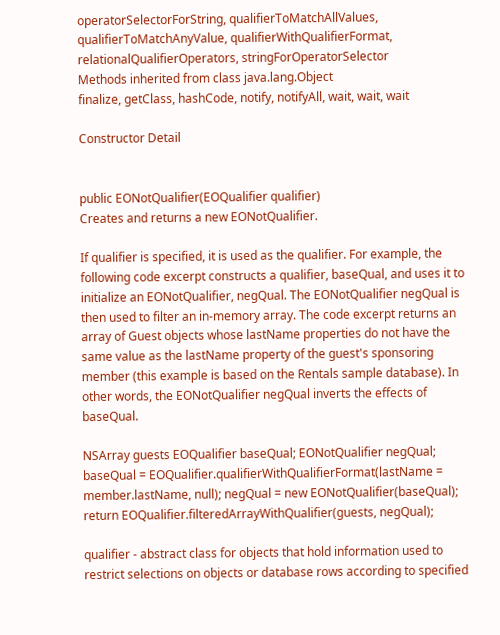operatorSelectorForString, qualifierToMatchAllValues, qualifierToMatchAnyValue, qualifierWithQualifierFormat, relationalQualifierOperators, stringForOperatorSelector
Methods inherited from class java.lang.Object
finalize, getClass, hashCode, notify, notifyAll, wait, wait, wait

Constructor Detail


public EONotQualifier(EOQualifier qualifier)
Creates and returns a new EONotQualifier.

If qualifier is specified, it is used as the qualifier. For example, the following code excerpt constructs a qualifier, baseQual, and uses it to initialize an EONotQualifier, negQual. The EONotQualifier negQual is then used to filter an in-memory array. The code excerpt returns an array of Guest objects whose lastName properties do not have the same value as the lastName property of the guest's sponsoring member (this example is based on the Rentals sample database). In other words, the EONotQualifier negQual inverts the effects of baseQual.

NSArray guests EOQualifier baseQual; EONotQualifier negQual; baseQual = EOQualifier.qualifierWithQualifierFormat(lastName = member.lastName, null); negQual = new EONotQualifier(baseQual); return EOQualifier.filteredArrayWithQualifier(guests, negQual);

qualifier - abstract class for objects that hold information used to restrict selections on objects or database rows according to specified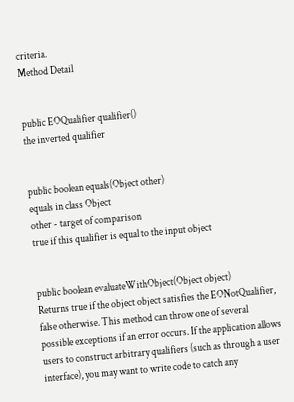criteria.
Method Detail


public EOQualifier qualifier()
the inverted qualifier


public boolean equals(Object other)
equals in class Object
other - target of comparison
true if this qualifier is equal to the input object


public boolean evaluateWithObject(Object object)
Returns true if the object object satisfies the EONotQualifier, false otherwise. This method can throw one of several possible exceptions if an error occurs. If the application allows users to construct arbitrary qualifiers (such as through a user interface), you may want to write code to catch any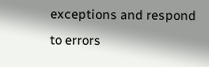exceptions and respond to errors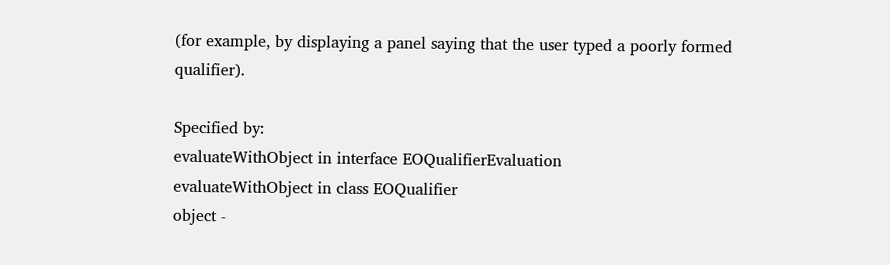(for example, by displaying a panel saying that the user typed a poorly formed qualifier).

Specified by:
evaluateWithObject in interface EOQualifierEvaluation
evaluateWithObject in class EOQualifier
object -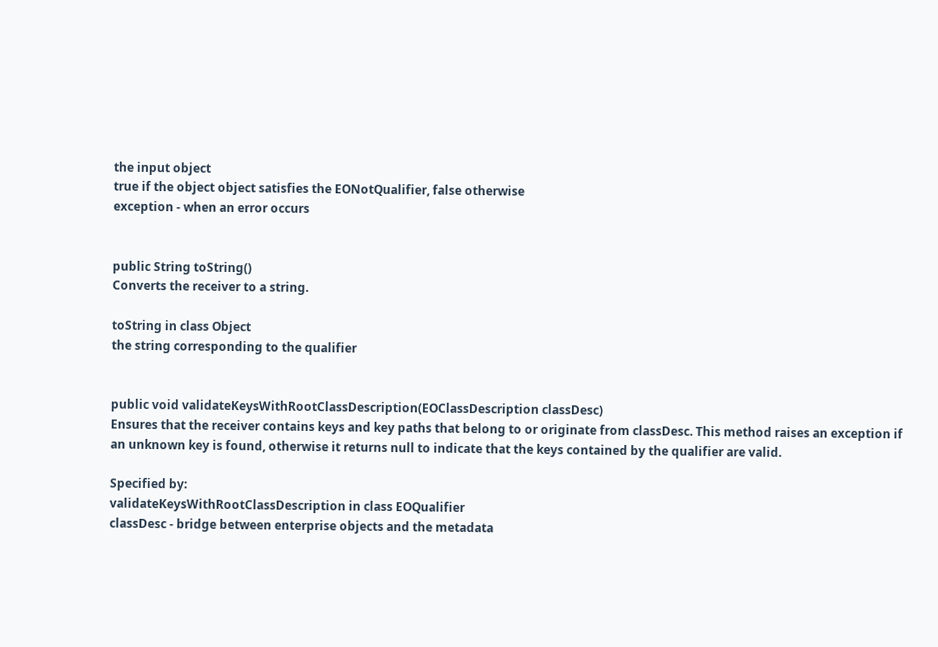the input object
true if the object object satisfies the EONotQualifier, false otherwise
exception - when an error occurs


public String toString()
Converts the receiver to a string.

toString in class Object
the string corresponding to the qualifier


public void validateKeysWithRootClassDescription(EOClassDescription classDesc)
Ensures that the receiver contains keys and key paths that belong to or originate from classDesc. This method raises an exception if an unknown key is found, otherwise it returns null to indicate that the keys contained by the qualifier are valid.

Specified by:
validateKeysWithRootClassDescription in class EOQualifier
classDesc - bridge between enterprise objects and the metadata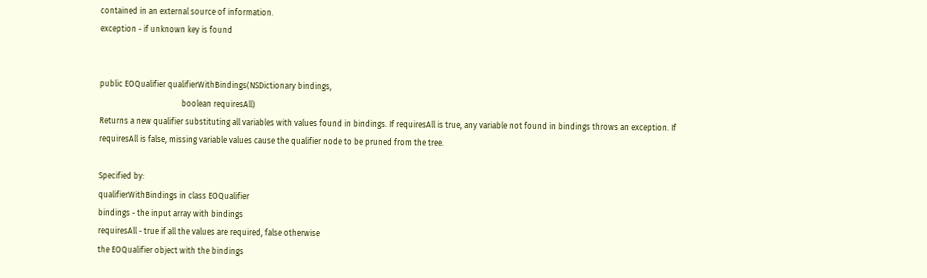contained in an external source of information.
exception - if unknown key is found


public EOQualifier qualifierWithBindings(NSDictionary bindings,
                                         boolean requiresAll)
Returns a new qualifier substituting all variables with values found in bindings. If requiresAll is true, any variable not found in bindings throws an exception. If requiresAll is false, missing variable values cause the qualifier node to be pruned from the tree.

Specified by:
qualifierWithBindings in class EOQualifier
bindings - the input array with bindings
requiresAll - true if all the values are required, false otherwise
the EOQualifier object with the bindings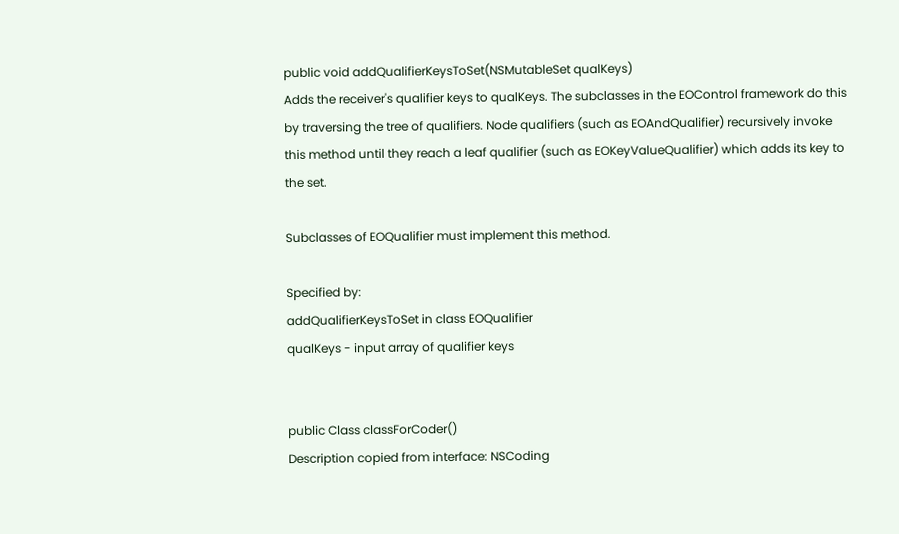public void addQualifierKeysToSet(NSMutableSet qualKeys)
Adds the receiver's qualifier keys to qualKeys. The subclasses in the EOControl framework do this by traversing the tree of qualifiers. Node qualifiers (such as EOAndQualifier) recursively invoke this method until they reach a leaf qualifier (such as EOKeyValueQualifier) which adds its key to the set.

Subclasses of EOQualifier must implement this method.

Specified by:
addQualifierKeysToSet in class EOQualifier
qualKeys - input array of qualifier keys


public Class classForCoder()
Description copied from interface: NSCoding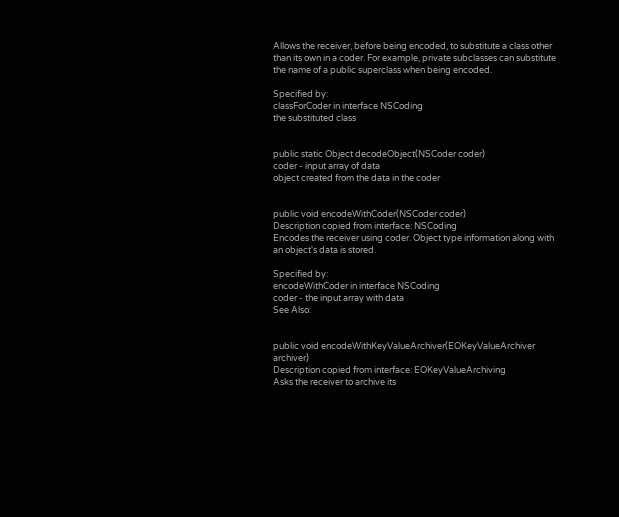Allows the receiver, before being encoded, to substitute a class other than its own in a coder. For example, private subclasses can substitute the name of a public superclass when being encoded.

Specified by:
classForCoder in interface NSCoding
the substituted class


public static Object decodeObject(NSCoder coder)
coder - input array of data
object created from the data in the coder


public void encodeWithCoder(NSCoder coder)
Description copied from interface: NSCoding
Encodes the receiver using coder. Object type information along with an object's data is stored.

Specified by:
encodeWithCoder in interface NSCoding
coder - the input array with data
See Also:


public void encodeWithKeyValueArchiver(EOKeyValueArchiver archiver)
Description copied from interface: EOKeyValueArchiving
Asks the receiver to archive its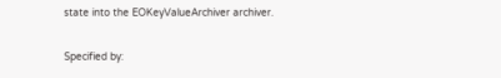state into the EOKeyValueArchiver archiver.

Specified by: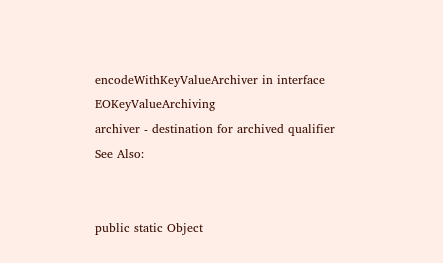encodeWithKeyValueArchiver in interface EOKeyValueArchiving
archiver - destination for archived qualifier
See Also:


public static Object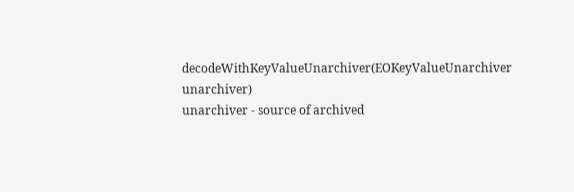decodeWithKeyValueUnarchiver(EOKeyValueUnarchiver unarchiver)
unarchiver - source of archived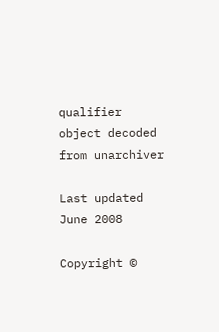qualifier
object decoded from unarchiver

Last updated June 2008

Copyright ©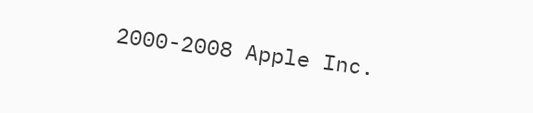2000-2008 Apple Inc.